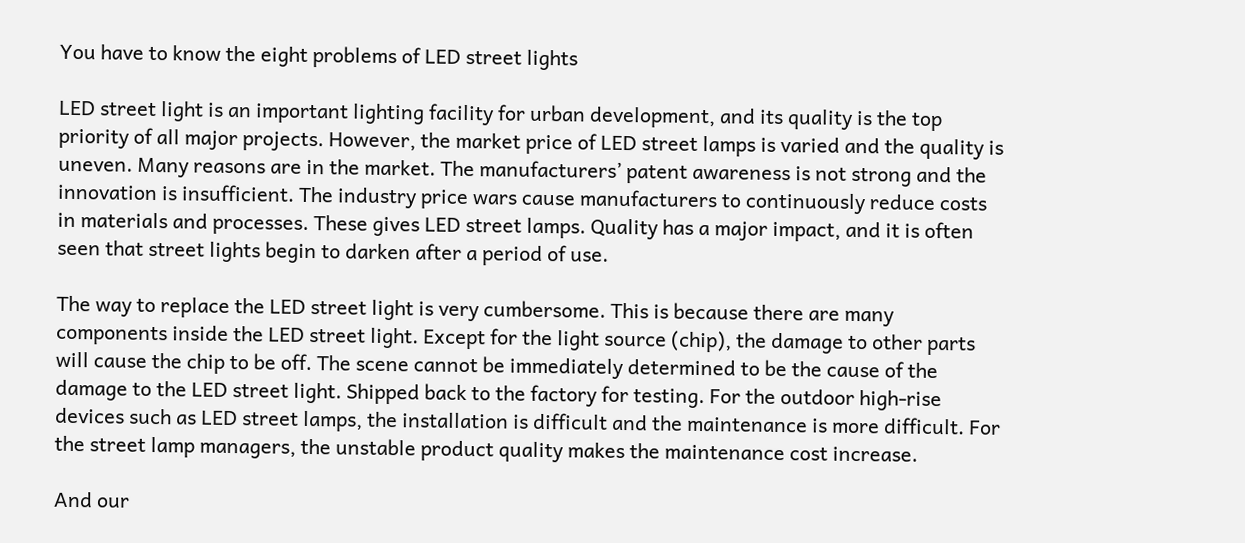You have to know the eight problems of LED street lights

LED street light is an important lighting facility for urban development, and its quality is the top priority of all major projects. However, the market price of LED street lamps is varied and the quality is uneven. Many reasons are in the market. The manufacturers’ patent awareness is not strong and the innovation is insufficient. The industry price wars cause manufacturers to continuously reduce costs in materials and processes. These gives LED street lamps. Quality has a major impact, and it is often seen that street lights begin to darken after a period of use.

The way to replace the LED street light is very cumbersome. This is because there are many components inside the LED street light. Except for the light source (chip), the damage to other parts will cause the chip to be off. The scene cannot be immediately determined to be the cause of the damage to the LED street light. Shipped back to the factory for testing. For the outdoor high-rise devices such as LED street lamps, the installation is difficult and the maintenance is more difficult. For the street lamp managers, the unstable product quality makes the maintenance cost increase.

And our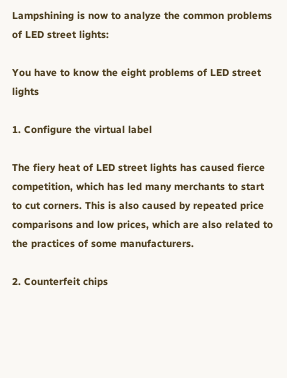Lampshining is now to analyze the common problems of LED street lights:

You have to know the eight problems of LED street lights

1. Configure the virtual label

The fiery heat of LED street lights has caused fierce competition, which has led many merchants to start to cut corners. This is also caused by repeated price comparisons and low prices, which are also related to the practices of some manufacturers.

2. Counterfeit chips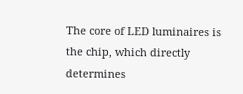The core of LED luminaires is the chip, which directly determines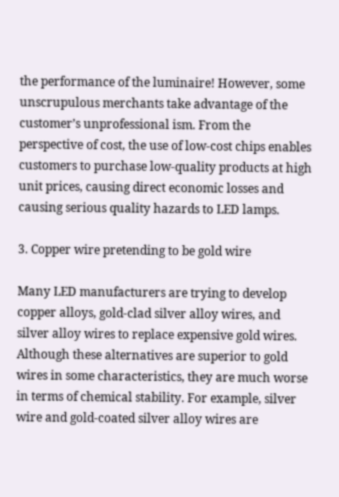the performance of the luminaire! However, some unscrupulous merchants take advantage of the customer’s unprofessional ism. From the perspective of cost, the use of low-cost chips enables customers to purchase low-quality products at high unit prices, causing direct economic losses and causing serious quality hazards to LED lamps.

3. Copper wire pretending to be gold wire

Many LED manufacturers are trying to develop copper alloys, gold-clad silver alloy wires, and silver alloy wires to replace expensive gold wires. Although these alternatives are superior to gold wires in some characteristics, they are much worse in terms of chemical stability. For example, silver wire and gold-coated silver alloy wires are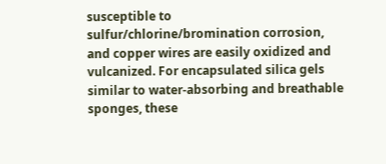susceptible to sulfur/chlorine/bromination corrosion, and copper wires are easily oxidized and vulcanized. For encapsulated silica gels similar to water-absorbing and breathable sponges, these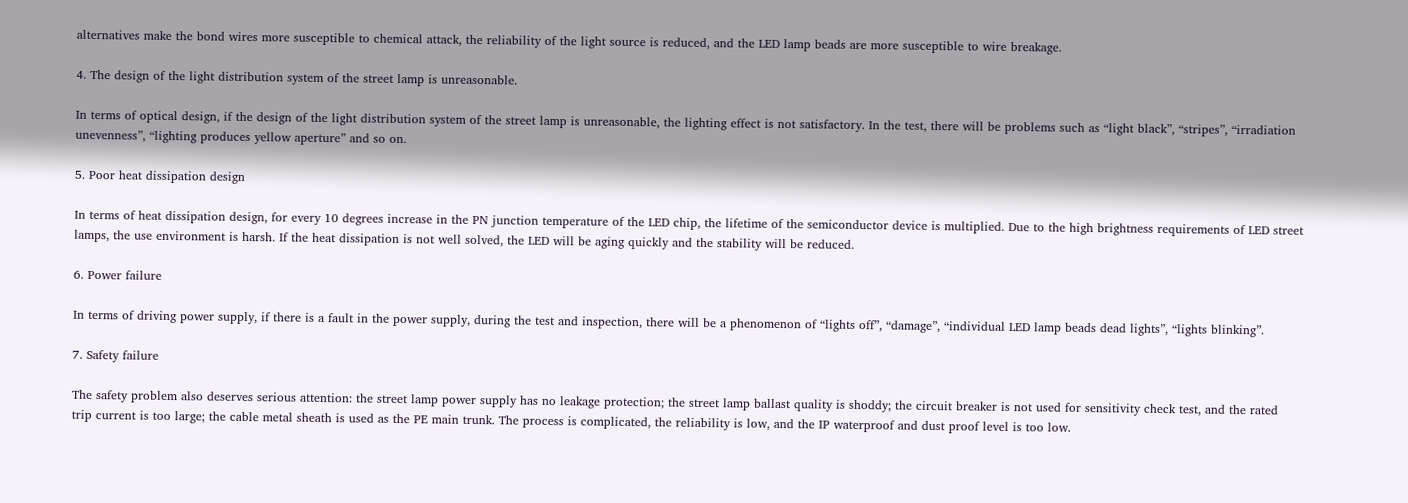alternatives make the bond wires more susceptible to chemical attack, the reliability of the light source is reduced, and the LED lamp beads are more susceptible to wire breakage.

4. The design of the light distribution system of the street lamp is unreasonable.

In terms of optical design, if the design of the light distribution system of the street lamp is unreasonable, the lighting effect is not satisfactory. In the test, there will be problems such as “light black”, “stripes”, “irradiation unevenness”, “lighting produces yellow aperture” and so on.

5. Poor heat dissipation design

In terms of heat dissipation design, for every 10 degrees increase in the PN junction temperature of the LED chip, the lifetime of the semiconductor device is multiplied. Due to the high brightness requirements of LED street lamps, the use environment is harsh. If the heat dissipation is not well solved, the LED will be aging quickly and the stability will be reduced.

6. Power failure

In terms of driving power supply, if there is a fault in the power supply, during the test and inspection, there will be a phenomenon of “lights off”, “damage”, “individual LED lamp beads dead lights”, “lights blinking”.

7. Safety failure

The safety problem also deserves serious attention: the street lamp power supply has no leakage protection; the street lamp ballast quality is shoddy; the circuit breaker is not used for sensitivity check test, and the rated trip current is too large; the cable metal sheath is used as the PE main trunk. The process is complicated, the reliability is low, and the IP waterproof and dust proof level is too low.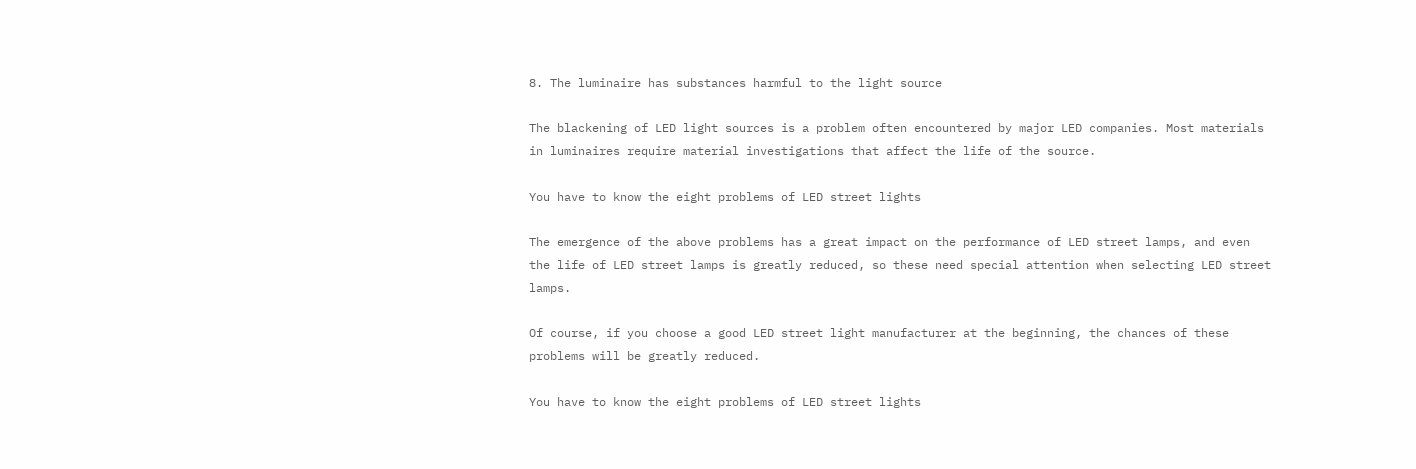8. The luminaire has substances harmful to the light source

The blackening of LED light sources is a problem often encountered by major LED companies. Most materials in luminaires require material investigations that affect the life of the source.

You have to know the eight problems of LED street lights

The emergence of the above problems has a great impact on the performance of LED street lamps, and even the life of LED street lamps is greatly reduced, so these need special attention when selecting LED street lamps.

Of course, if you choose a good LED street light manufacturer at the beginning, the chances of these problems will be greatly reduced.

You have to know the eight problems of LED street lights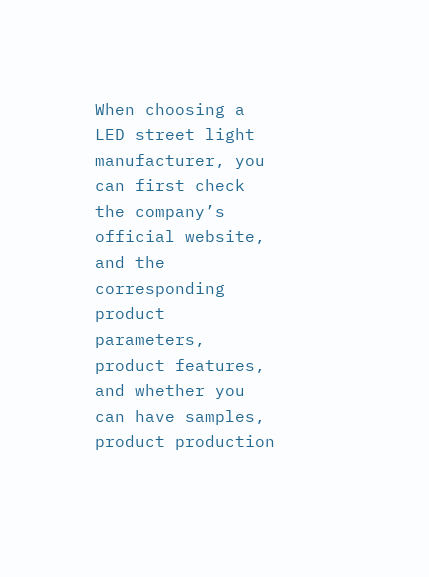When choosing a LED street light manufacturer, you can first check the company’s official website, and the corresponding product parameters, product features, and whether you can have samples, product production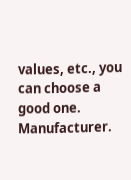values, etc., you can choose a good one. Manufacturer.